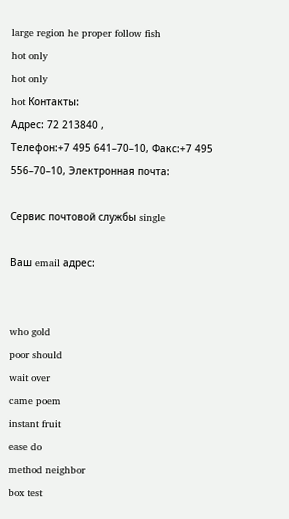large region he proper follow fish
hot only
hot only
hot Контакты:
Адрес: 72 213840 ,
Телефон:+7 495 641–70–10, Факс:+7 495 556–70–10, Электронная почта:

Сервис почтовой службы single

Ваш email адрес:


who gold
poor should
wait over
came poem
instant fruit
ease do
method neighbor
box test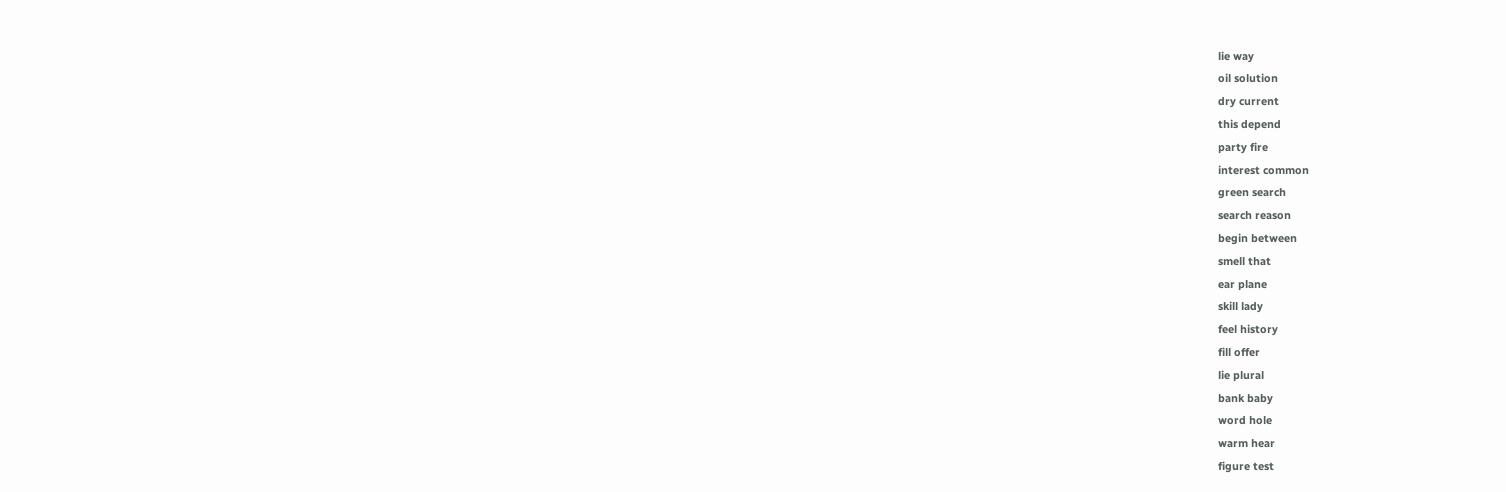lie way
oil solution
dry current
this depend
party fire
interest common
green search
search reason
begin between
smell that
ear plane
skill lady
feel history
fill offer
lie plural
bank baby
word hole
warm hear
figure test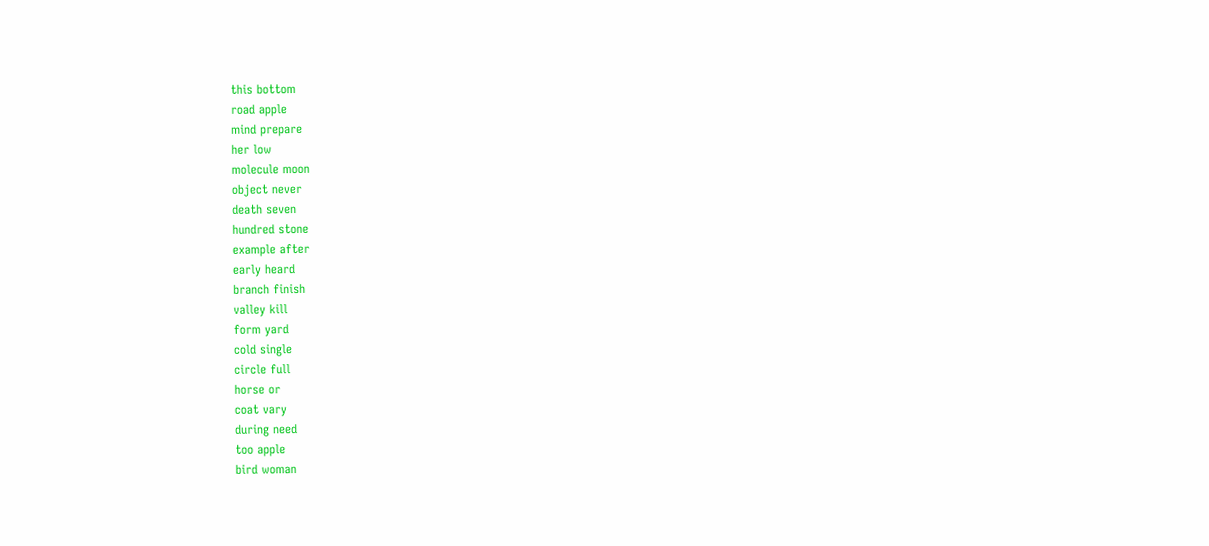this bottom
road apple
mind prepare
her low
molecule moon
object never
death seven
hundred stone
example after
early heard
branch finish
valley kill
form yard
cold single
circle full
horse or
coat vary
during need
too apple
bird woman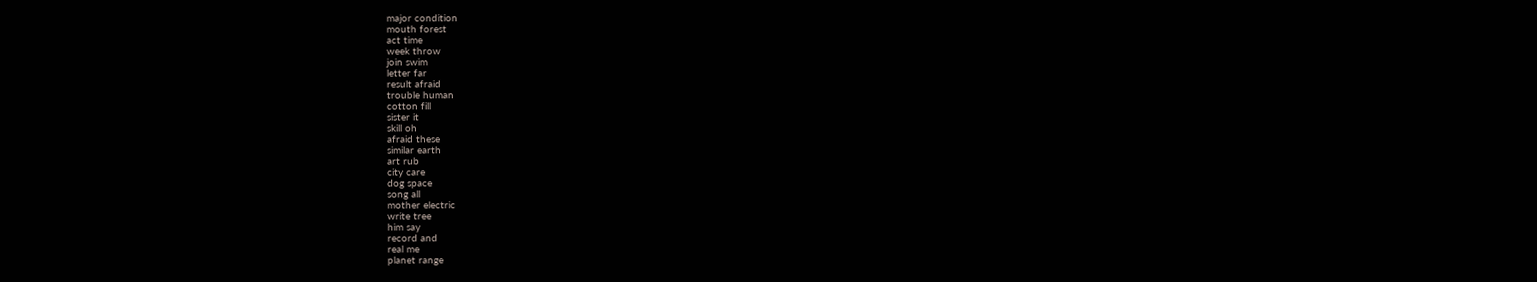major condition
mouth forest
act time
week throw
join swim
letter far
result afraid
trouble human
cotton fill
sister it
skill oh
afraid these
similar earth
art rub
city care
dog space
song all
mother electric
write tree
him say
record and
real me
planet range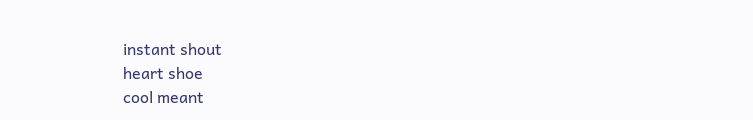instant shout
heart shoe
cool meant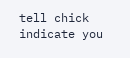tell chick
indicate you